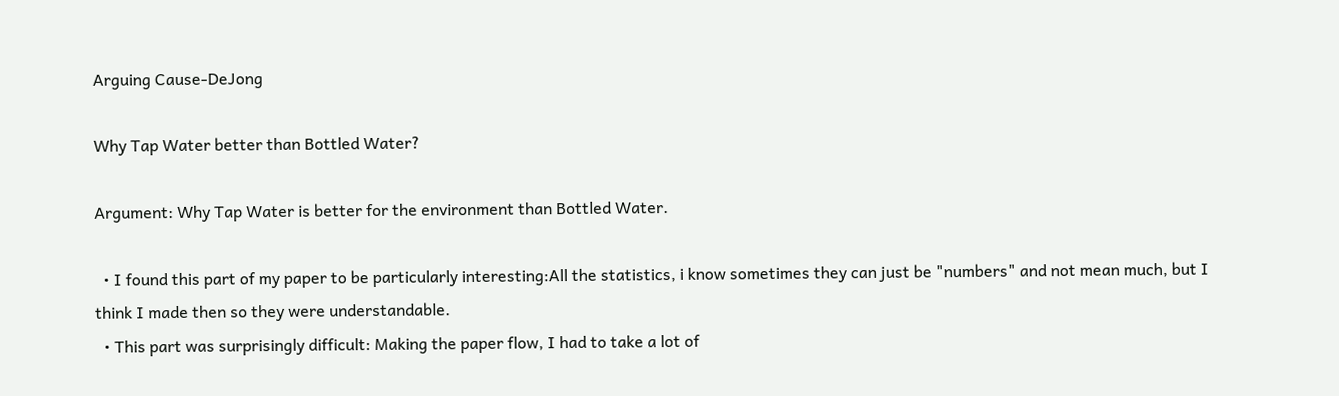Arguing Cause-DeJong

Why Tap Water better than Bottled Water?

Argument: Why Tap Water is better for the environment than Bottled Water.

  • I found this part of my paper to be particularly interesting:All the statistics, i know sometimes they can just be "numbers" and not mean much, but I think I made then so they were understandable.
  • This part was surprisingly difficult: Making the paper flow, I had to take a lot of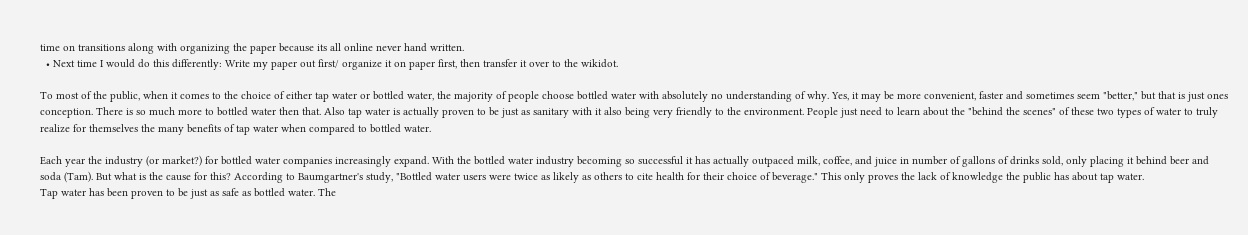time on transitions along with organizing the paper because its all online never hand written.
  • Next time I would do this differently: Write my paper out first/ organize it on paper first, then transfer it over to the wikidot.

To most of the public, when it comes to the choice of either tap water or bottled water, the majority of people choose bottled water with absolutely no understanding of why. Yes, it may be more convenient, faster and sometimes seem "better," but that is just ones conception. There is so much more to bottled water then that. Also tap water is actually proven to be just as sanitary with it also being very friendly to the environment. People just need to learn about the "behind the scenes" of these two types of water to truly realize for themselves the many benefits of tap water when compared to bottled water.

Each year the industry (or market?) for bottled water companies increasingly expand. With the bottled water industry becoming so successful it has actually outpaced milk, coffee, and juice in number of gallons of drinks sold, only placing it behind beer and soda (Tam). But what is the cause for this? According to Baumgartner's study, "Bottled water users were twice as likely as others to cite health for their choice of beverage." This only proves the lack of knowledge the public has about tap water.
Tap water has been proven to be just as safe as bottled water. The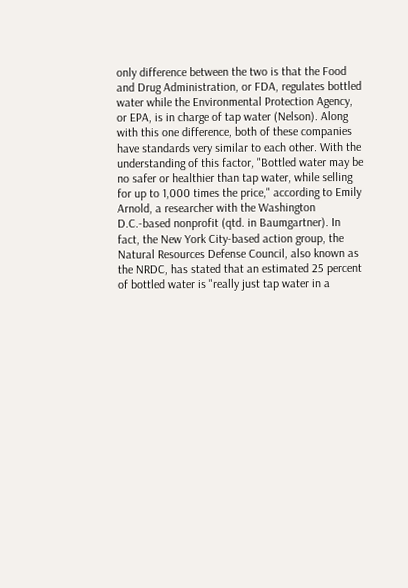only difference between the two is that the Food and Drug Administration, or FDA, regulates bottled water while the Environmental Protection Agency, or EPA, is in charge of tap water (Nelson). Along with this one difference, both of these companies have standards very similar to each other. With the understanding of this factor, "Bottled water may be no safer or healthier than tap water, while selling for up to 1,000 times the price," according to Emily Arnold, a researcher with the Washington D.C.-based nonprofit (qtd. in Baumgartner). In fact, the New York City-based action group, the Natural Resources Defense Council, also known as the NRDC, has stated that an estimated 25 percent of bottled water is "really just tap water in a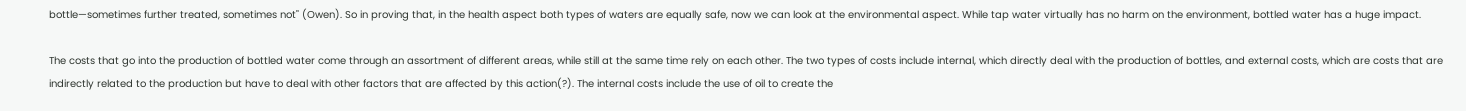bottle—sometimes further treated, sometimes not" (Owen). So in proving that, in the health aspect both types of waters are equally safe, now we can look at the environmental aspect. While tap water virtually has no harm on the environment, bottled water has a huge impact.

The costs that go into the production of bottled water come through an assortment of different areas, while still at the same time rely on each other. The two types of costs include internal, which directly deal with the production of bottles, and external costs, which are costs that are indirectly related to the production but have to deal with other factors that are affected by this action(?). The internal costs include the use of oil to create the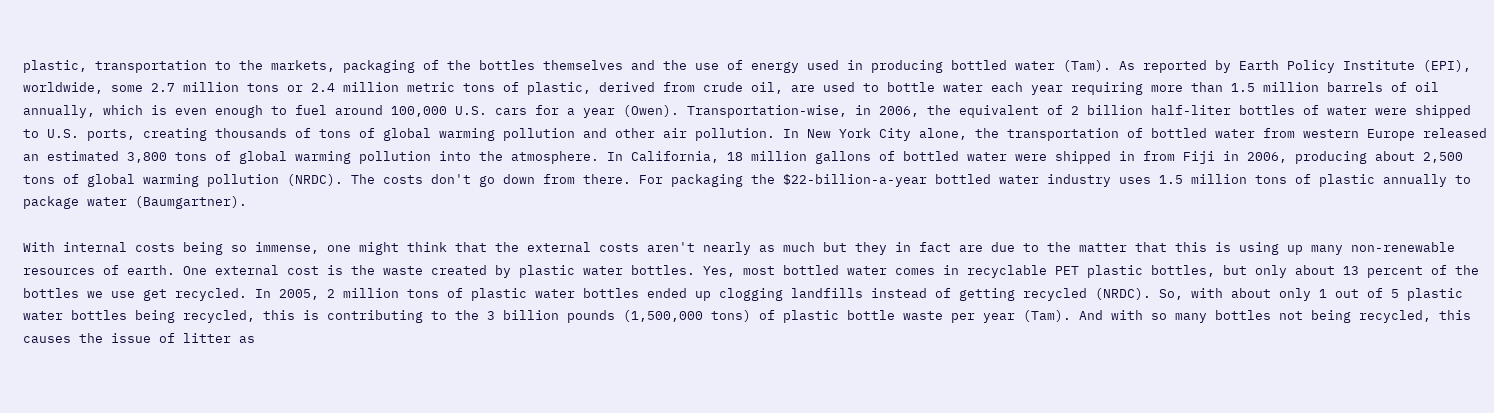plastic, transportation to the markets, packaging of the bottles themselves and the use of energy used in producing bottled water (Tam). As reported by Earth Policy Institute (EPI), worldwide, some 2.7 million tons or 2.4 million metric tons of plastic, derived from crude oil, are used to bottle water each year requiring more than 1.5 million barrels of oil annually, which is even enough to fuel around 100,000 U.S. cars for a year (Owen). Transportation-wise, in 2006, the equivalent of 2 billion half-liter bottles of water were shipped to U.S. ports, creating thousands of tons of global warming pollution and other air pollution. In New York City alone, the transportation of bottled water from western Europe released an estimated 3,800 tons of global warming pollution into the atmosphere. In California, 18 million gallons of bottled water were shipped in from Fiji in 2006, producing about 2,500 tons of global warming pollution (NRDC). The costs don't go down from there. For packaging the $22-billion-a-year bottled water industry uses 1.5 million tons of plastic annually to package water (Baumgartner).

With internal costs being so immense, one might think that the external costs aren't nearly as much but they in fact are due to the matter that this is using up many non-renewable resources of earth. One external cost is the waste created by plastic water bottles. Yes, most bottled water comes in recyclable PET plastic bottles, but only about 13 percent of the bottles we use get recycled. In 2005, 2 million tons of plastic water bottles ended up clogging landfills instead of getting recycled (NRDC). So, with about only 1 out of 5 plastic water bottles being recycled, this is contributing to the 3 billion pounds (1,500,000 tons) of plastic bottle waste per year (Tam). And with so many bottles not being recycled, this causes the issue of litter as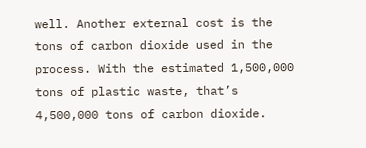well. Another external cost is the tons of carbon dioxide used in the process. With the estimated 1,500,000 tons of plastic waste, that’s 4,500,000 tons of carbon dioxide.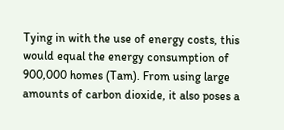Tying in with the use of energy costs, this would equal the energy consumption of 900,000 homes (Tam). From using large amounts of carbon dioxide, it also poses a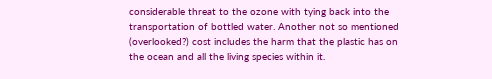considerable threat to the ozone with tying back into the transportation of bottled water. Another not so mentioned (overlooked?) cost includes the harm that the plastic has on the ocean and all the living species within it.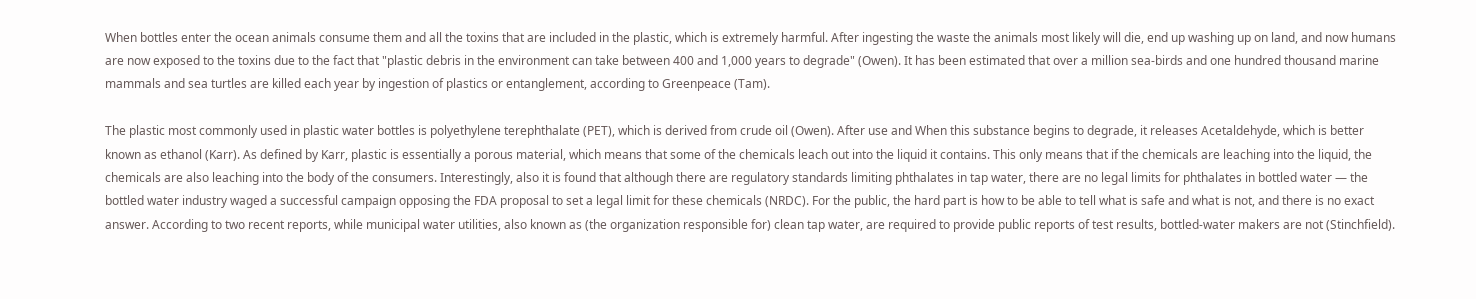When bottles enter the ocean animals consume them and all the toxins that are included in the plastic, which is extremely harmful. After ingesting the waste the animals most likely will die, end up washing up on land, and now humans are now exposed to the toxins due to the fact that "plastic debris in the environment can take between 400 and 1,000 years to degrade" (Owen). It has been estimated that over a million sea-birds and one hundred thousand marine mammals and sea turtles are killed each year by ingestion of plastics or entanglement, according to Greenpeace (Tam).

The plastic most commonly used in plastic water bottles is polyethylene terephthalate (PET), which is derived from crude oil (Owen). After use and When this substance begins to degrade, it releases Acetaldehyde, which is better known as ethanol (Karr). As defined by Karr, plastic is essentially a porous material, which means that some of the chemicals leach out into the liquid it contains. This only means that if the chemicals are leaching into the liquid, the chemicals are also leaching into the body of the consumers. Interestingly, also it is found that although there are regulatory standards limiting phthalates in tap water, there are no legal limits for phthalates in bottled water — the bottled water industry waged a successful campaign opposing the FDA proposal to set a legal limit for these chemicals (NRDC). For the public, the hard part is how to be able to tell what is safe and what is not, and there is no exact answer. According to two recent reports, while municipal water utilities, also known as (the organization responsible for) clean tap water, are required to provide public reports of test results, bottled-water makers are not (Stinchfield).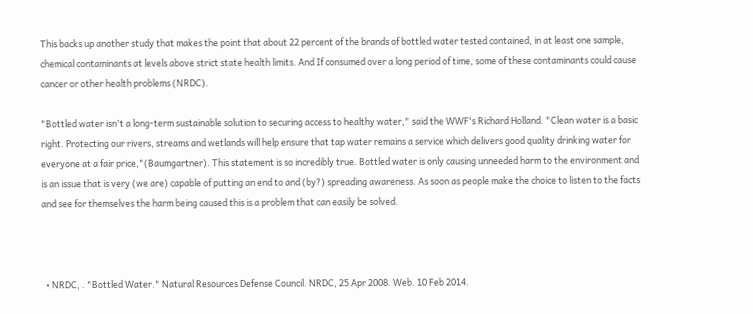This backs up another study that makes the point that about 22 percent of the brands of bottled water tested contained, in at least one sample, chemical contaminants at levels above strict state health limits. And If consumed over a long period of time, some of these contaminants could cause cancer or other health problems (NRDC).

"Bottled water isn't a long-term sustainable solution to securing access to healthy water," said the WWF's Richard Holland. "Clean water is a basic right. Protecting our rivers, streams and wetlands will help ensure that tap water remains a service which delivers good quality drinking water for everyone at a fair price,"(Baumgartner). This statement is so incredibly true. Bottled water is only causing unneeded harm to the environment and is an issue that is very (we are) capable of putting an end to and (by?) spreading awareness. As soon as people make the choice to listen to the facts and see for themselves the harm being caused this is a problem that can easily be solved.



  • NRDC, . "Bottled Water." Natural Resources Defense Council. NRDC, 25 Apr 2008. Web. 10 Feb 2014.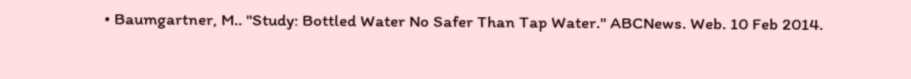• Baumgartner, M.. "Study: Bottled Water No Safer Than Tap Water." ABCNews. Web. 10 Feb 2014.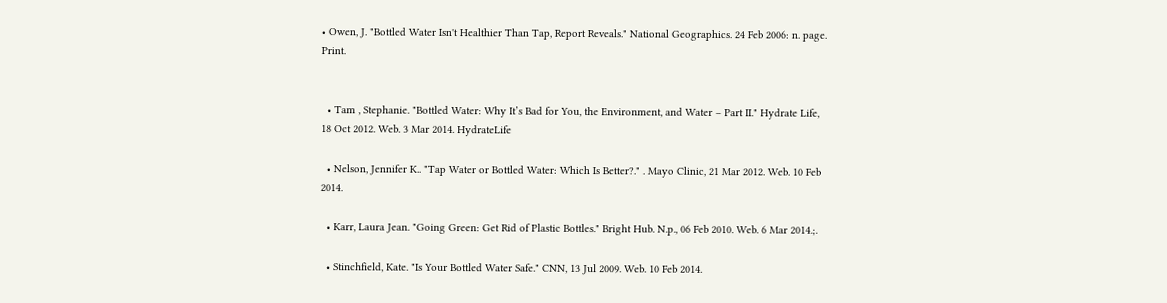• Owen, J. "Bottled Water Isn't Healthier Than Tap, Report Reveals." National Geographics. 24 Feb 2006: n. page. Print.


  • Tam , Stephanie. "Bottled Water: Why It’s Bad for You, the Environment, and Water – Part II." Hydrate Life, 18 Oct 2012. Web. 3 Mar 2014. HydrateLife

  • Nelson, Jennifer K.. "Tap Water or Bottled Water: Which Is Better?." . Mayo Clinic, 21 Mar 2012. Web. 10 Feb 2014.

  • Karr, Laura Jean. "Going Green: Get Rid of Plastic Bottles." Bright Hub. N.p., 06 Feb 2010. Web. 6 Mar 2014.;.

  • Stinchfield, Kate. "Is Your Bottled Water Safe." CNN, 13 Jul 2009. Web. 10 Feb 2014.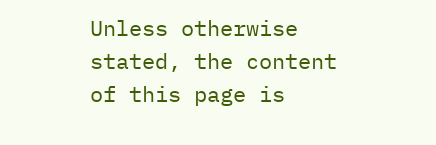Unless otherwise stated, the content of this page is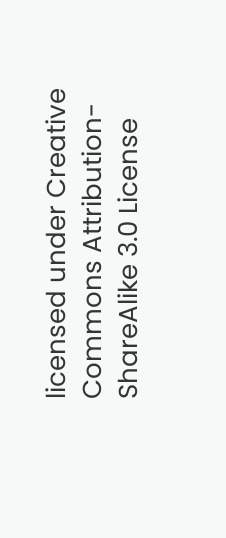licensed under Creative Commons Attribution-ShareAlike 3.0 License